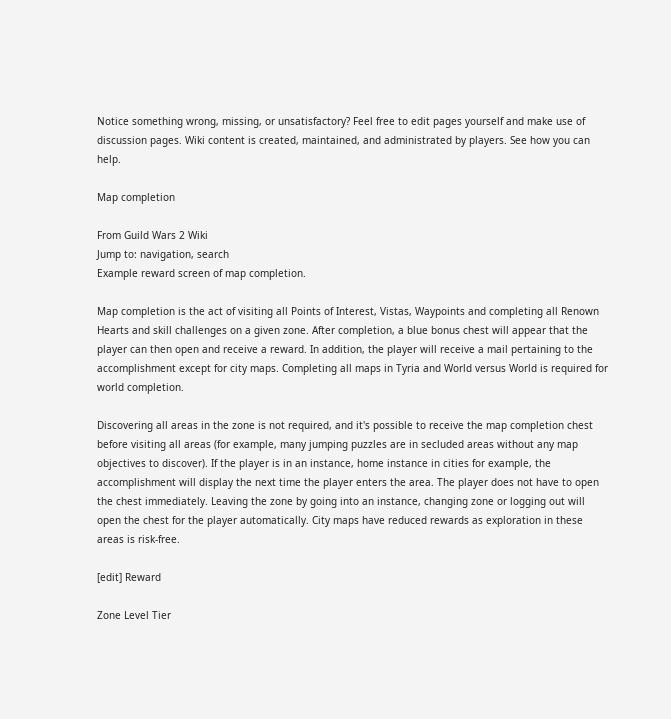Notice something wrong, missing, or unsatisfactory? Feel free to edit pages yourself and make use of discussion pages. Wiki content is created, maintained, and administrated by players. See how you can help.

Map completion

From Guild Wars 2 Wiki
Jump to: navigation, search
Example reward screen of map completion.

Map completion is the act of visiting all Points of Interest, Vistas, Waypoints and completing all Renown Hearts and skill challenges on a given zone. After completion, a blue bonus chest will appear that the player can then open and receive a reward. In addition, the player will receive a mail pertaining to the accomplishment except for city maps. Completing all maps in Tyria and World versus World is required for world completion.

Discovering all areas in the zone is not required, and it's possible to receive the map completion chest before visiting all areas (for example, many jumping puzzles are in secluded areas without any map objectives to discover). If the player is in an instance, home instance in cities for example, the accomplishment will display the next time the player enters the area. The player does not have to open the chest immediately. Leaving the zone by going into an instance, changing zone or logging out will open the chest for the player automatically. City maps have reduced rewards as exploration in these areas is risk-free.

[edit] Reward

Zone Level Tier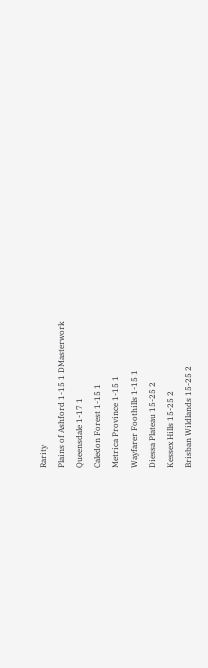Rarity
Plains of Ashford 1-15 1 DMasterwork
Queensdale 1-17 1
Caledon Forest 1-15 1
Metrica Province 1-15 1
Wayfarer Foothills 1-15 1
Diessa Plateau 15-25 2
Kessex Hills 15-25 2
Brisban Wildlands 15-25 2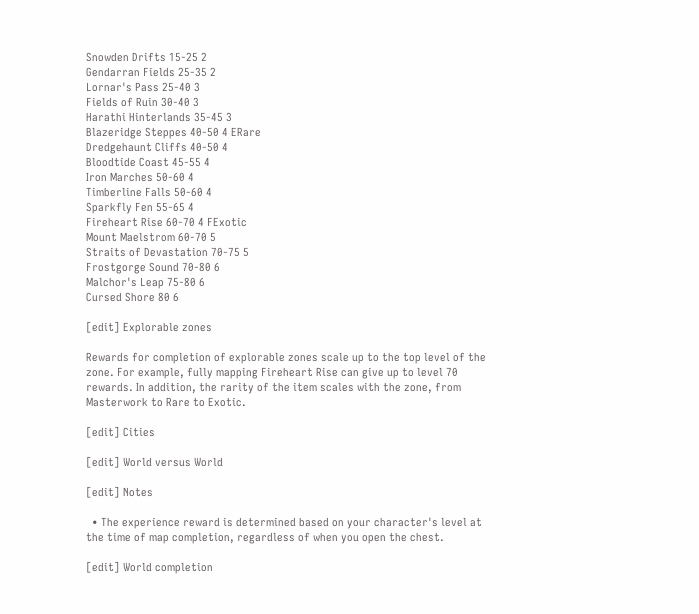Snowden Drifts 15-25 2
Gendarran Fields 25-35 2
Lornar's Pass 25-40 3
Fields of Ruin 30-40 3
Harathi Hinterlands 35-45 3
Blazeridge Steppes 40-50 4 ERare
Dredgehaunt Cliffs 40-50 4
Bloodtide Coast 45-55 4
Iron Marches 50-60 4
Timberline Falls 50-60 4
Sparkfly Fen 55-65 4
Fireheart Rise 60-70 4 FExotic
Mount Maelstrom 60-70 5
Straits of Devastation 70-75 5
Frostgorge Sound 70-80 6
Malchor's Leap 75-80 6
Cursed Shore 80 6

[edit] Explorable zones

Rewards for completion of explorable zones scale up to the top level of the zone. For example, fully mapping Fireheart Rise can give up to level 70 rewards. In addition, the rarity of the item scales with the zone, from Masterwork to Rare to Exotic.

[edit] Cities

[edit] World versus World

[edit] Notes

  • The experience reward is determined based on your character's level at the time of map completion, regardless of when you open the chest.

[edit] World completion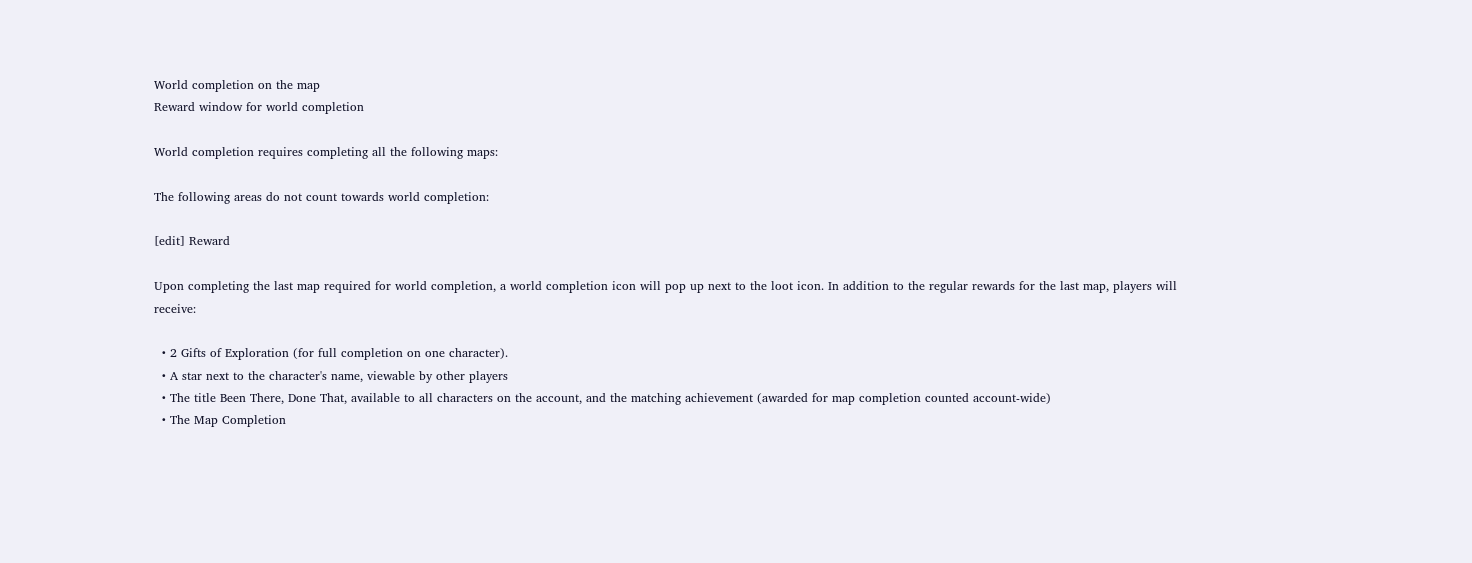World completion on the map
Reward window for world completion

World completion requires completing all the following maps:

The following areas do not count towards world completion:

[edit] Reward

Upon completing the last map required for world completion, a world completion icon will pop up next to the loot icon. In addition to the regular rewards for the last map, players will receive:

  • 2 Gifts of Exploration (for full completion on one character).
  • A star next to the character's name, viewable by other players
  • The title Been There, Done That, available to all characters on the account, and the matching achievement (awarded for map completion counted account-wide)
  • The Map Completion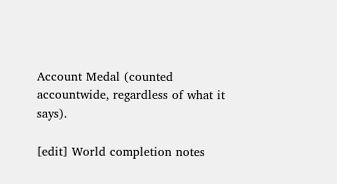Account Medal (counted accountwide, regardless of what it says).

[edit] World completion notes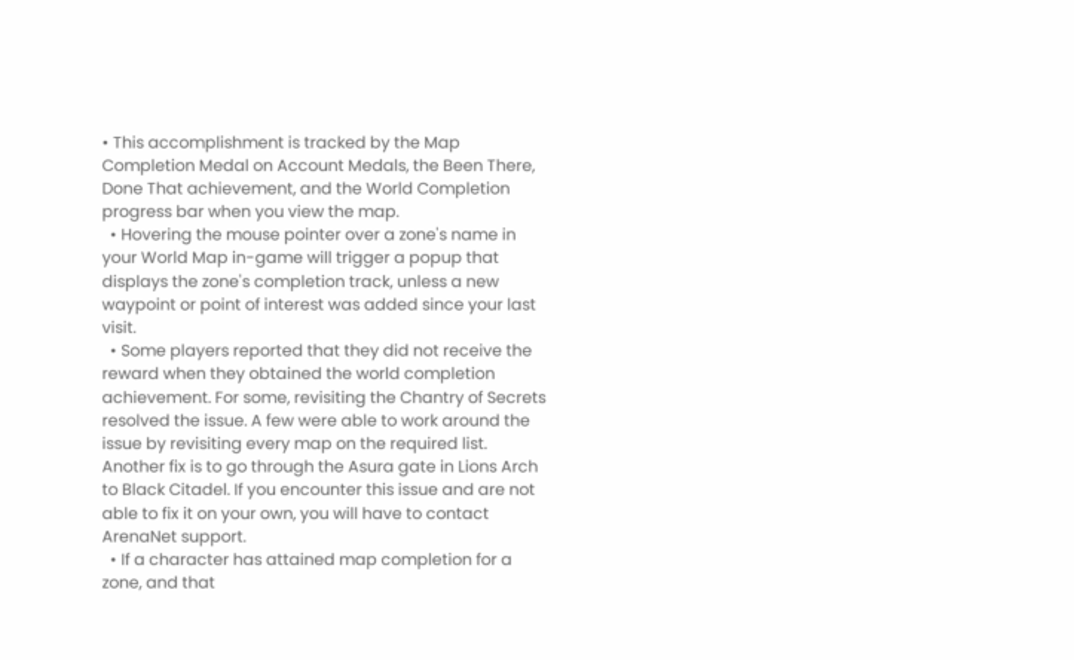• This accomplishment is tracked by the Map Completion Medal on Account Medals, the Been There, Done That achievement, and the World Completion progress bar when you view the map.
  • Hovering the mouse pointer over a zone's name in your World Map in-game will trigger a popup that displays the zone's completion track, unless a new waypoint or point of interest was added since your last visit.
  • Some players reported that they did not receive the reward when they obtained the world completion achievement. For some, revisiting the Chantry of Secrets resolved the issue. A few were able to work around the issue by revisiting every map on the required list. Another fix is to go through the Asura gate in Lions Arch to Black Citadel. If you encounter this issue and are not able to fix it on your own, you will have to contact ArenaNet support.
  • If a character has attained map completion for a zone, and that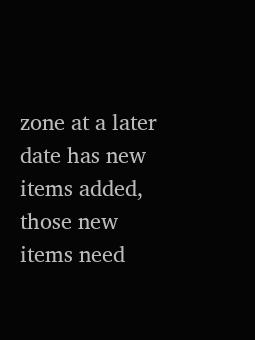zone at a later date has new items added, those new items need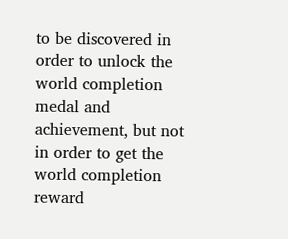to be discovered in order to unlock the world completion medal and achievement, but not in order to get the world completion reward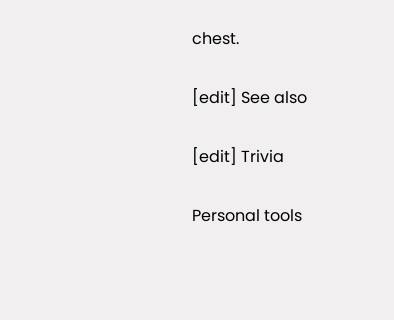chest.

[edit] See also

[edit] Trivia

Personal tools